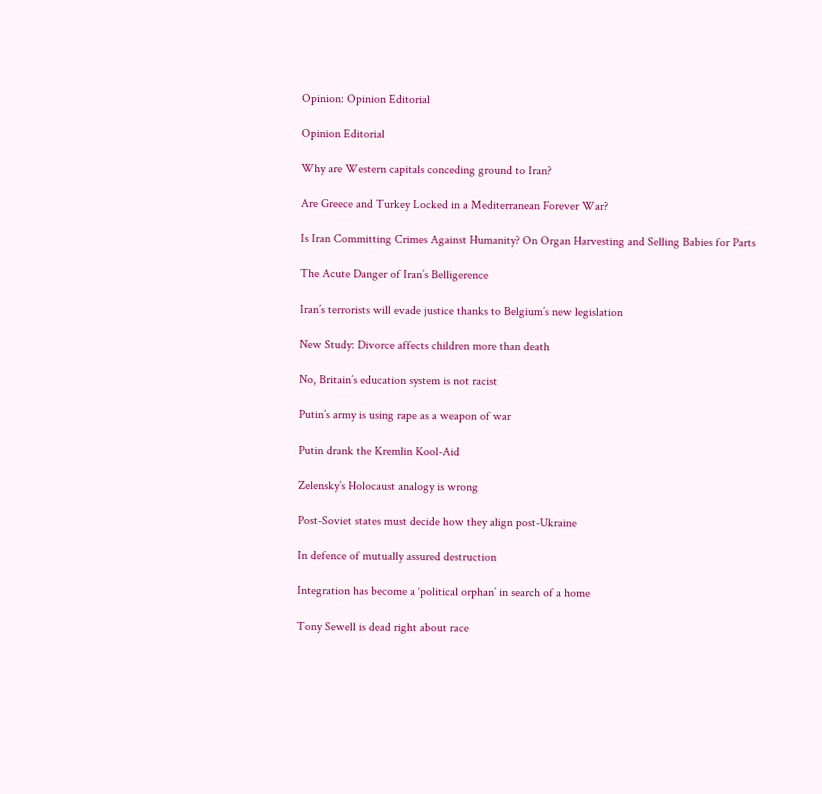Opinion: Opinion Editorial

Opinion Editorial

Why are Western capitals conceding ground to Iran?

Are Greece and Turkey Locked in a Mediterranean Forever War?

Is Iran Committing Crimes Against Humanity? On Organ Harvesting and Selling Babies for Parts

The Acute Danger of Iran’s Belligerence

Iran’s terrorists will evade justice thanks to Belgium’s new legislation

New Study: Divorce affects children more than death

No, Britain’s education system is not racist

Putin’s army is using rape as a weapon of war

Putin drank the Kremlin Kool-Aid

Zelensky’s Holocaust analogy is wrong

Post-Soviet states must decide how they align post-Ukraine

In defence of mutually assured destruction

Integration has become a ‘political orphan’ in search of a home

Tony Sewell is dead right about race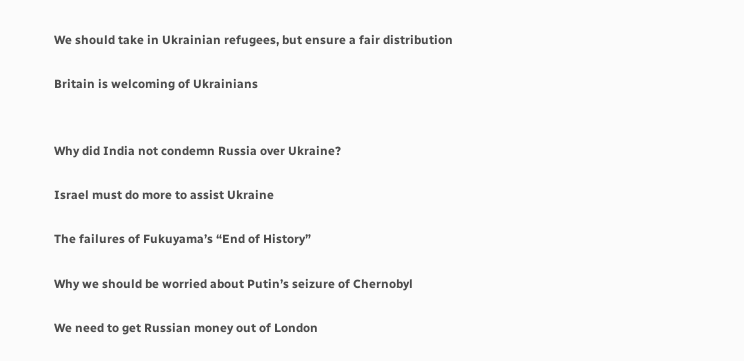We should take in Ukrainian refugees, but ensure a fair distribution

Britain is welcoming of Ukrainians


Why did India not condemn Russia over Ukraine?

Israel must do more to assist Ukraine

The failures of Fukuyama’s “End of History”

Why we should be worried about Putin’s seizure of Chernobyl

We need to get Russian money out of London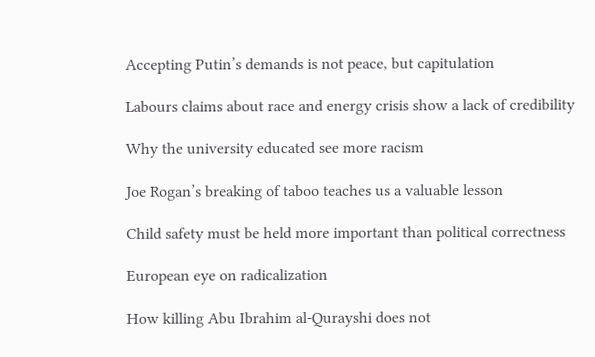Accepting Putin’s demands is not peace, but capitulation

Labours claims about race and energy crisis show a lack of credibility

Why the university educated see more racism

Joe Rogan’s breaking of taboo teaches us a valuable lesson

Child safety must be held more important than political correctness

European eye on radicalization

How killing Abu Ibrahim al-Qurayshi does not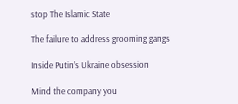stop The Islamic State

The failure to address grooming gangs

Inside Putin’s Ukraine obsession

Mind the company you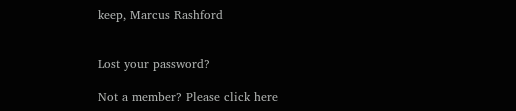keep, Marcus Rashford


Lost your password?

Not a member? Please click here